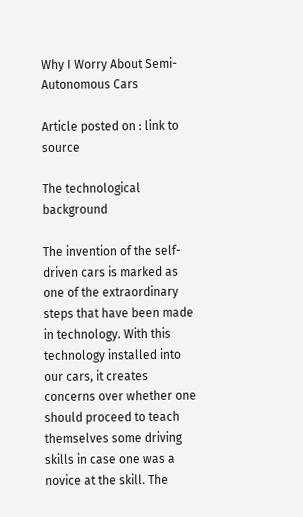Why I Worry About Semi-Autonomous Cars

Article posted on : link to source

The technological background

The invention of the self-driven cars is marked as one of the extraordinary steps that have been made in technology. With this technology installed into our cars, it creates concerns over whether one should proceed to teach themselves some driving skills in case one was a novice at the skill. The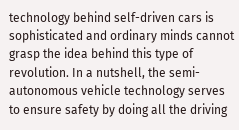technology behind self-driven cars is sophisticated and ordinary minds cannot grasp the idea behind this type of revolution. In a nutshell, the semi-autonomous vehicle technology serves to ensure safety by doing all the driving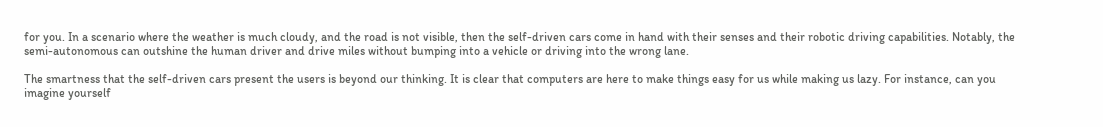for you. In a scenario where the weather is much cloudy, and the road is not visible, then the self-driven cars come in hand with their senses and their robotic driving capabilities. Notably, the semi-autonomous can outshine the human driver and drive miles without bumping into a vehicle or driving into the wrong lane.

The smartness that the self-driven cars present the users is beyond our thinking. It is clear that computers are here to make things easy for us while making us lazy. For instance, can you imagine yourself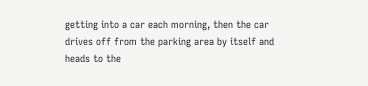getting into a car each morning, then the car drives off from the parking area by itself and heads to the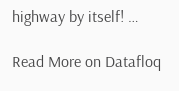highway by itself! …

Read More on Datafloq